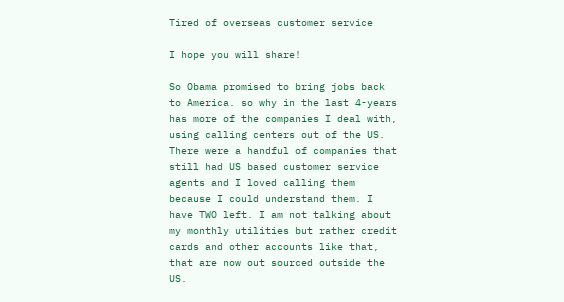Tired of overseas customer service

I hope you will share!

So Obama promised to bring jobs back to America. so why in the last 4-years has more of the companies I deal with, using calling centers out of the US. There were a handful of companies that still had US based customer service agents and I loved calling them because I could understand them. I have TWO left. I am not talking about my monthly utilities but rather credit cards and other accounts like that, that are now out sourced outside the US.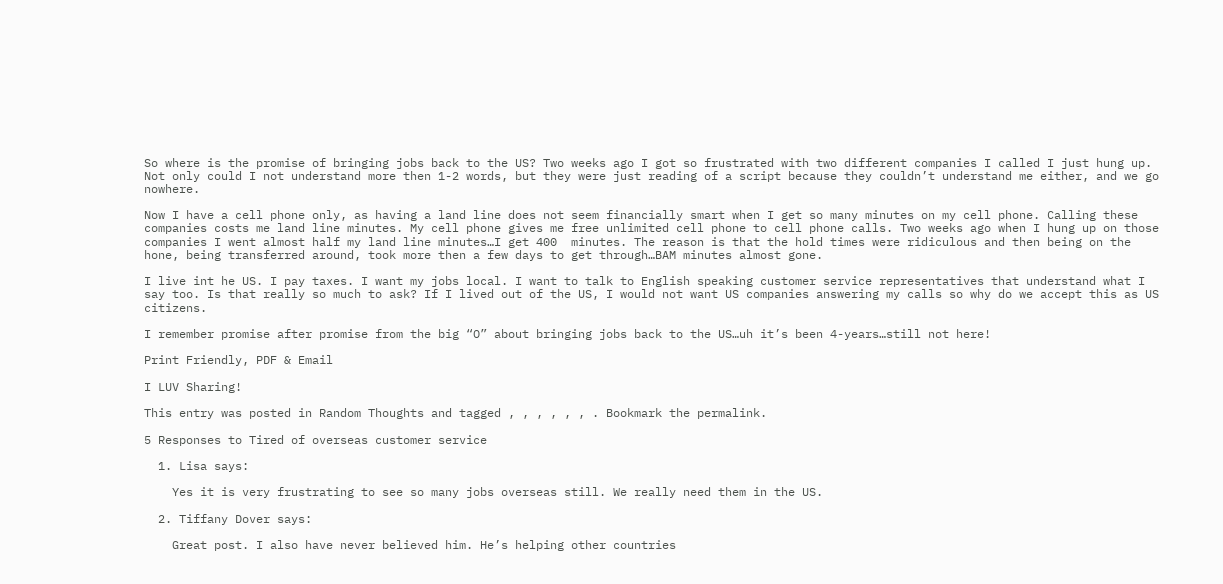So where is the promise of bringing jobs back to the US? Two weeks ago I got so frustrated with two different companies I called I just hung up. Not only could I not understand more then 1-2 words, but they were just reading of a script because they couldn’t understand me either, and we go nowhere.

Now I have a cell phone only, as having a land line does not seem financially smart when I get so many minutes on my cell phone. Calling these companies costs me land line minutes. My cell phone gives me free unlimited cell phone to cell phone calls. Two weeks ago when I hung up on those companies I went almost half my land line minutes…I get 400  minutes. The reason is that the hold times were ridiculous and then being on the hone, being transferred around, took more then a few days to get through…BAM minutes almost gone.

I live int he US. I pay taxes. I want my jobs local. I want to talk to English speaking customer service representatives that understand what I say too. Is that really so much to ask? If I lived out of the US, I would not want US companies answering my calls so why do we accept this as US citizens.

I remember promise after promise from the big “O” about bringing jobs back to the US…uh it’s been 4-years…still not here!

Print Friendly, PDF & Email

I LUV Sharing!

This entry was posted in Random Thoughts and tagged , , , , , , . Bookmark the permalink.

5 Responses to Tired of overseas customer service

  1. Lisa says:

    Yes it is very frustrating to see so many jobs overseas still. We really need them in the US.

  2. Tiffany Dover says:

    Great post. I also have never believed him. He’s helping other countries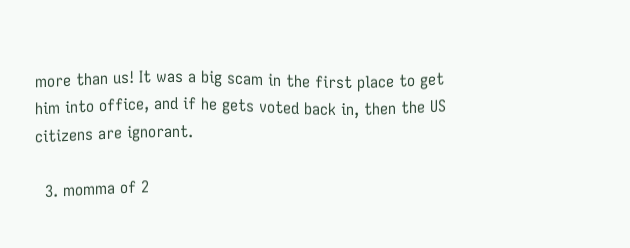more than us! It was a big scam in the first place to get him into office, and if he gets voted back in, then the US citizens are ignorant.

  3. momma of 2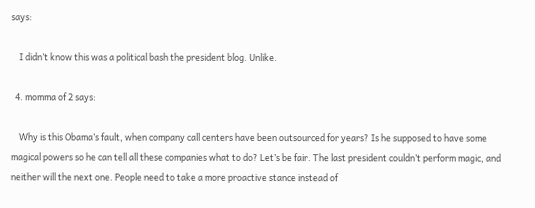says:

    I didn’t know this was a political bash the president blog. Unlike.

  4. momma of 2 says:

    Why is this Obama’s fault, when company call centers have been outsourced for years? Is he supposed to have some magical powers so he can tell all these companies what to do? Let’s be fair. The last president couldn’t perform magic, and neither will the next one. People need to take a more proactive stance instead of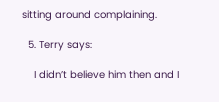sitting around complaining.

  5. Terry says:

    I didn’t believe him then and I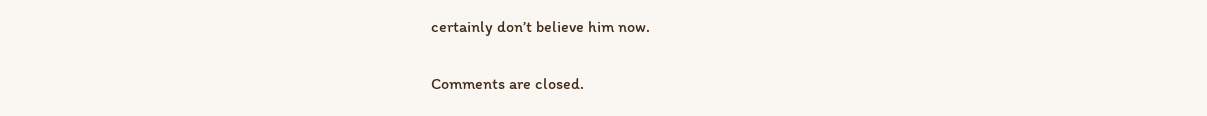certainly don’t believe him now.

Comments are closed.